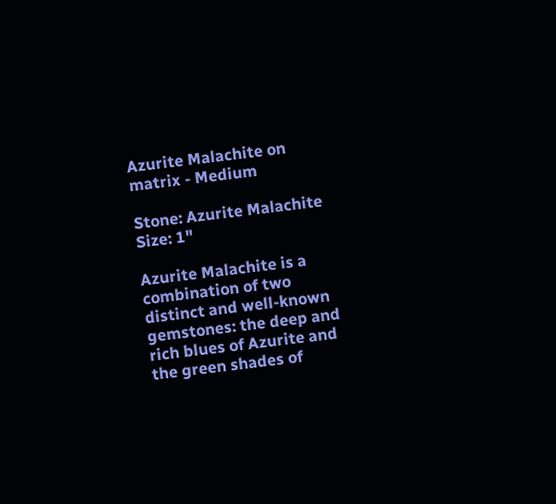Azurite Malachite on matrix - Medium

Stone: Azurite Malachite
Size: 1"

Azurite Malachite is a combination of two distinct and well-known gemstones: the deep and rich blues of Azurite and the green shades of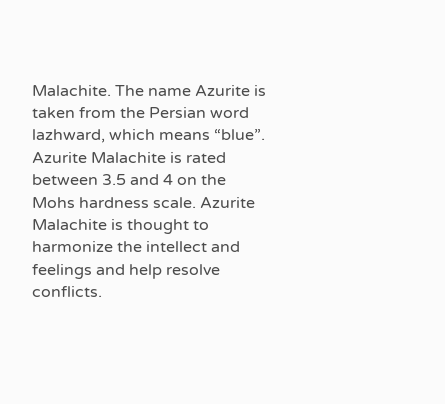Malachite. The name Azurite is taken from the Persian word lazhward, which means “blue”. Azurite Malachite is rated between 3.5 and 4 on the Mohs hardness scale. Azurite Malachite is thought to harmonize the intellect and feelings and help resolve conflicts.